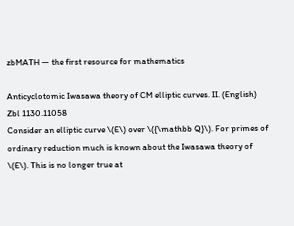zbMATH — the first resource for mathematics

Anticyclotomic Iwasawa theory of CM elliptic curves. II. (English) Zbl 1130.11058
Consider an elliptic curve \(E\) over \({\mathbb Q}\). For primes of ordinary reduction much is known about the Iwasawa theory of \(E\). This is no longer true at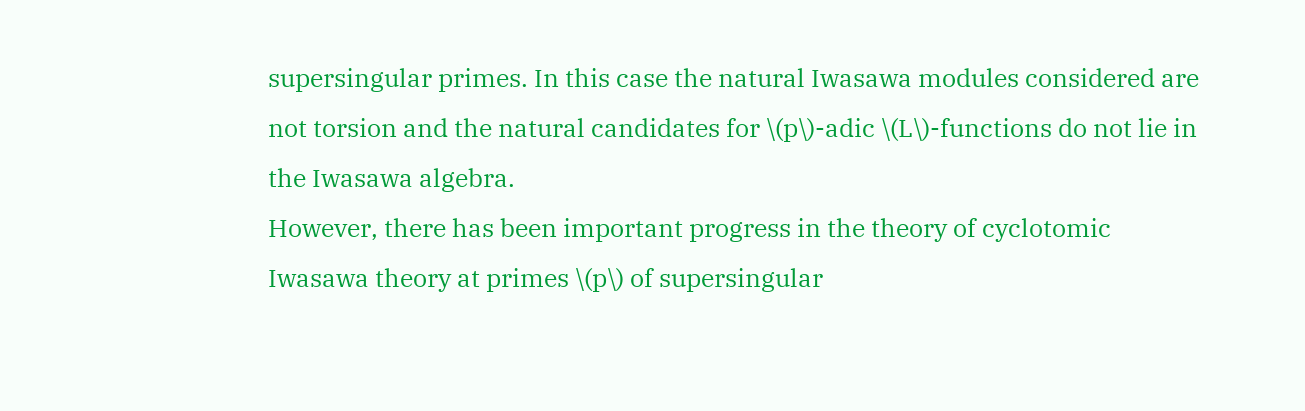supersingular primes. In this case the natural Iwasawa modules considered are not torsion and the natural candidates for \(p\)-adic \(L\)-functions do not lie in the Iwasawa algebra.
However, there has been important progress in the theory of cyclotomic Iwasawa theory at primes \(p\) of supersingular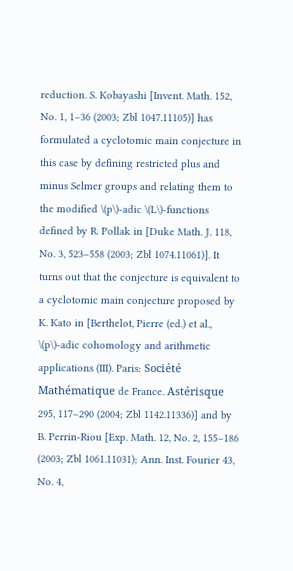reduction. S. Kobayashi [Invent. Math. 152, No. 1, 1–36 (2003; Zbl 1047.11105)] has formulated a cyclotomic main conjecture in this case by defining restricted plus and minus Selmer groups and relating them to the modified \(p\)-adic \(L\)-functions defined by R. Pollak in [Duke Math. J. 118, No. 3, 523–558 (2003; Zbl 1074.11061)]. It turns out that the conjecture is equivalent to a cyclotomic main conjecture proposed by K. Kato in [Berthelot, Pierre (ed.) et al., \(p\)-adic cohomology and arithmetic applications (III). Paris: Société Mathématique de France. Astérisque 295, 117–290 (2004; Zbl 1142.11336)] and by B. Perrin-Riou [Exp. Math. 12, No. 2, 155–186 (2003; Zbl 1061.11031); Ann. Inst. Fourier 43, No. 4,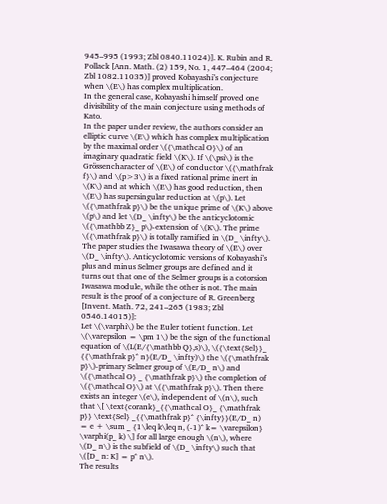945–995 (1993; Zbl 0840.11024)]. K. Rubin and R. Pollack [Ann. Math. (2) 159, No. 1, 447–464 (2004; Zbl 1082.11035)] proved Kobayashi’s conjecture when \(E\) has complex multiplication.
In the general case, Kobayashi himself proved one divisibility of the main conjecture using methods of Kato.
In the paper under review, the authors consider an elliptic curve \(E\) which has complex multiplication by the maximal order \({\mathcal O}\) of an imaginary quadratic field \(K\). If \(\psi\) is the Grössencharacter of \(E\) of conductor \({\mathfrak f}\) and \(p>3\) is a fixed rational prime inert in \(K\) and at which \(E\) has good reduction, then \(E\) has supersingular reduction at \(p\). Let \({\mathfrak p}\) be the unique prime of \(K\) above \(p\) and let \(D_ \infty\) be the anticyclotomic \({\mathbb Z}_ p\)-extension of \(K\). The prime \({\mathfrak p}\) is totally ramified in \(D_ \infty\).
The paper studies the Iwasawa theory of \(E\) over \(D_ \infty\). Anticyclotomic versions of Kobayashi’s plus and minus Selmer groups are defined and it turns out that one of the Selmer groups is a cotorsion Iwasawa module, while the other is not. The main result is the proof of a conjecture of R. Greenberg [Invent. Math. 72, 241–265 (1983; Zbl 0546.14015)]:
Let \(\varphi\) be the Euler totient function. Let \(\varepsilon = \pm 1\) be the sign of the functional equation of \(L(E/{\mathbb Q},s)\), \({\text{Sel}}_ {{\mathfrak p}^ n}(E/D_ \infty)\) the \({\mathfrak p}\)-primary Selmer group of \(E/D_ n\) and \({\mathcal O} _ {\mathfrak p}\) the completion of \({\mathcal O}\) at \({\mathfrak p}\). Then there exists an integer \(e\), independent of \(n\), such that \[ \text{corank}_{{\mathcal O}_ {\mathfrak p}} \text{Sel} _{{\mathfrak p}^ {\infty}}(E/D_ n) = e + \sum _ {1\leq k\leq n, (-1)^ k= \varepsilon} \varphi(p_ k) \] for all large enough \(n\), where \(D_ n\) is the subfield of \(D_ \infty\) such that \([D_ n: K] = p^ n\).
The results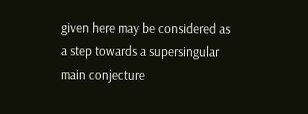given here may be considered as a step towards a supersingular main conjecture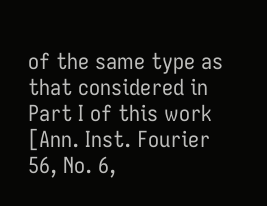of the same type as that considered in Part I of this work [Ann. Inst. Fourier 56, No. 6,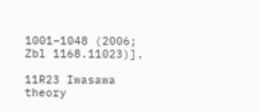1001–1048 (2006; Zbl 1168.11023)].

11R23 Iwasawa theory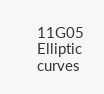11G05 Elliptic curves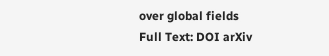over global fields
Full Text: DOI arXiv